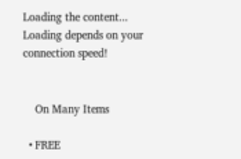Loading the content... Loading depends on your connection speed!


    On Many Items

  • FREE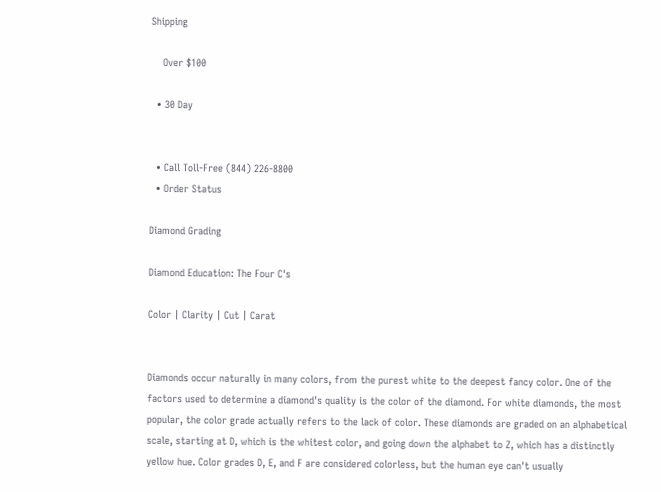Shipping

    Over $100

  • 30 Day


  • Call Toll-Free (844) 226-8800
  • Order Status

Diamond Grading

Diamond Education: The Four C's

Color | Clarity | Cut | Carat


Diamonds occur naturally in many colors, from the purest white to the deepest fancy color. One of the factors used to determine a diamond's quality is the color of the diamond. For white diamonds, the most popular, the color grade actually refers to the lack of color. These diamonds are graded on an alphabetical scale, starting at D, which is the whitest color, and going down the alphabet to Z, which has a distinctly yellow hue. Color grades D, E, and F are considered colorless, but the human eye can't usually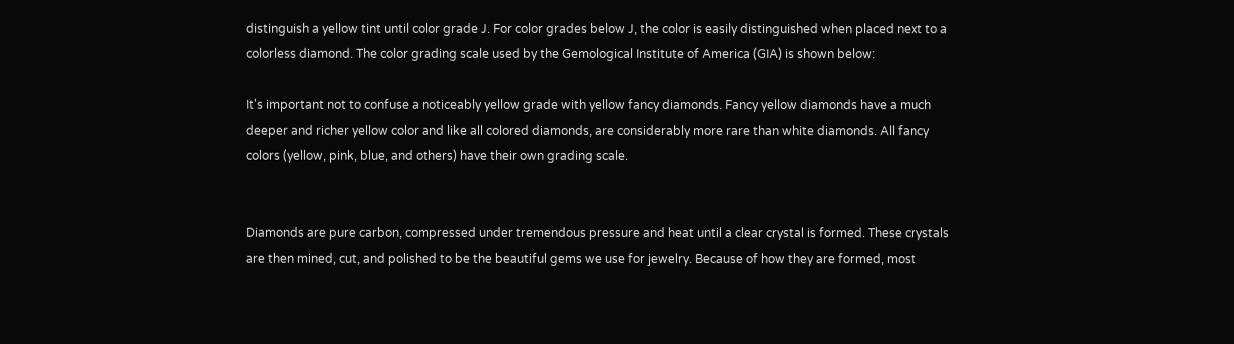distinguish a yellow tint until color grade J. For color grades below J, the color is easily distinguished when placed next to a colorless diamond. The color grading scale used by the Gemological Institute of America (GIA) is shown below:

It's important not to confuse a noticeably yellow grade with yellow fancy diamonds. Fancy yellow diamonds have a much deeper and richer yellow color and like all colored diamonds, are considerably more rare than white diamonds. All fancy colors (yellow, pink, blue, and others) have their own grading scale.


Diamonds are pure carbon, compressed under tremendous pressure and heat until a clear crystal is formed. These crystals are then mined, cut, and polished to be the beautiful gems we use for jewelry. Because of how they are formed, most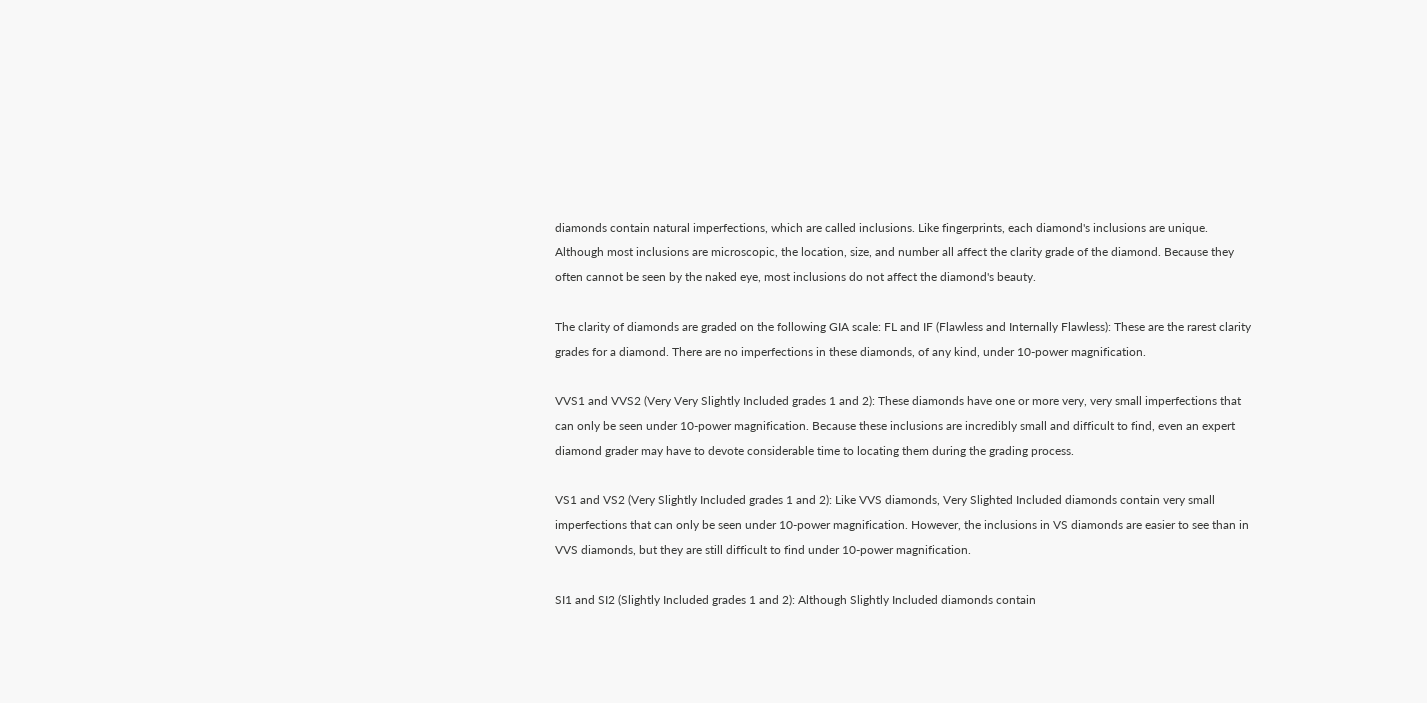diamonds contain natural imperfections, which are called inclusions. Like fingerprints, each diamond's inclusions are unique. Although most inclusions are microscopic, the location, size, and number all affect the clarity grade of the diamond. Because they often cannot be seen by the naked eye, most inclusions do not affect the diamond's beauty.

The clarity of diamonds are graded on the following GIA scale: FL and IF (Flawless and Internally Flawless): These are the rarest clarity grades for a diamond. There are no imperfections in these diamonds, of any kind, under 10-power magnification.

VVS1 and VVS2 (Very Very Slightly Included grades 1 and 2): These diamonds have one or more very, very small imperfections that can only be seen under 10-power magnification. Because these inclusions are incredibly small and difficult to find, even an expert diamond grader may have to devote considerable time to locating them during the grading process.

VS1 and VS2 (Very Slightly Included grades 1 and 2): Like VVS diamonds, Very Slighted Included diamonds contain very small imperfections that can only be seen under 10-power magnification. However, the inclusions in VS diamonds are easier to see than in VVS diamonds, but they are still difficult to find under 10-power magnification.

SI1 and SI2 (Slightly Included grades 1 and 2): Although Slightly Included diamonds contain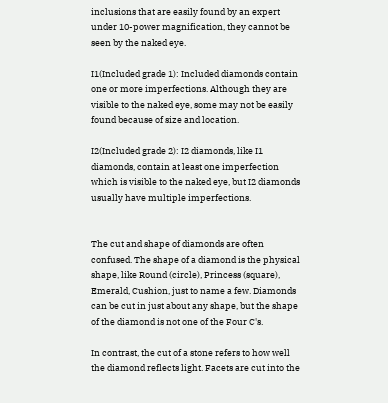inclusions that are easily found by an expert under 10-power magnification, they cannot be seen by the naked eye.

I1(Included grade 1): Included diamonds contain one or more imperfections. Although they are visible to the naked eye, some may not be easily found because of size and location.

I2(Included grade 2): I2 diamonds, like I1 diamonds, contain at least one imperfection which is visible to the naked eye, but I2 diamonds usually have multiple imperfections.


The cut and shape of diamonds are often confused. The shape of a diamond is the physical shape, like Round (circle), Princess (square), Emerald, Cushion, just to name a few. Diamonds can be cut in just about any shape, but the shape of the diamond is not one of the Four C's.

In contrast, the cut of a stone refers to how well the diamond reflects light. Facets are cut into the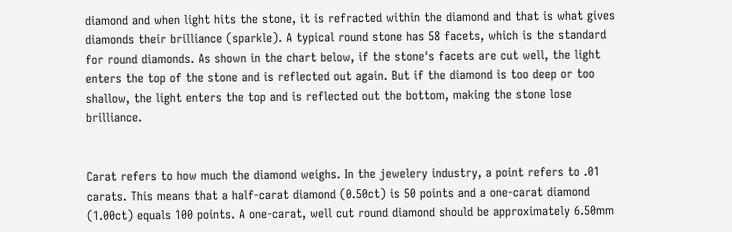diamond and when light hits the stone, it is refracted within the diamond and that is what gives diamonds their brilliance (sparkle). A typical round stone has 58 facets, which is the standard for round diamonds. As shown in the chart below, if the stone's facets are cut well, the light enters the top of the stone and is reflected out again. But if the diamond is too deep or too shallow, the light enters the top and is reflected out the bottom, making the stone lose brilliance.


Carat refers to how much the diamond weighs. In the jewelery industry, a point refers to .01 carats. This means that a half-carat diamond (0.50ct) is 50 points and a one-carat diamond (1.00ct) equals 100 points. A one-carat, well cut round diamond should be approximately 6.50mm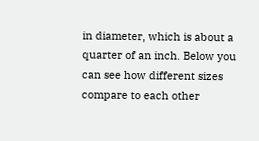in diameter, which is about a quarter of an inch. Below you can see how different sizes compare to each other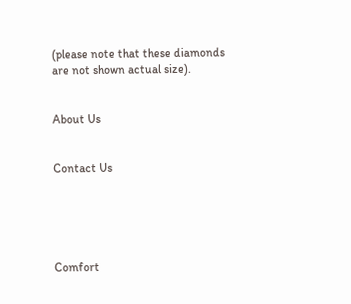(please note that these diamonds are not shown actual size).


About Us


Contact Us





Comfort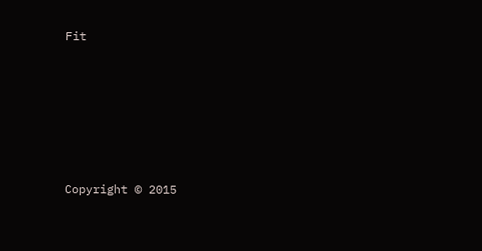Fit







Copyright © 2015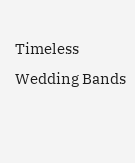Timeless Wedding Bands